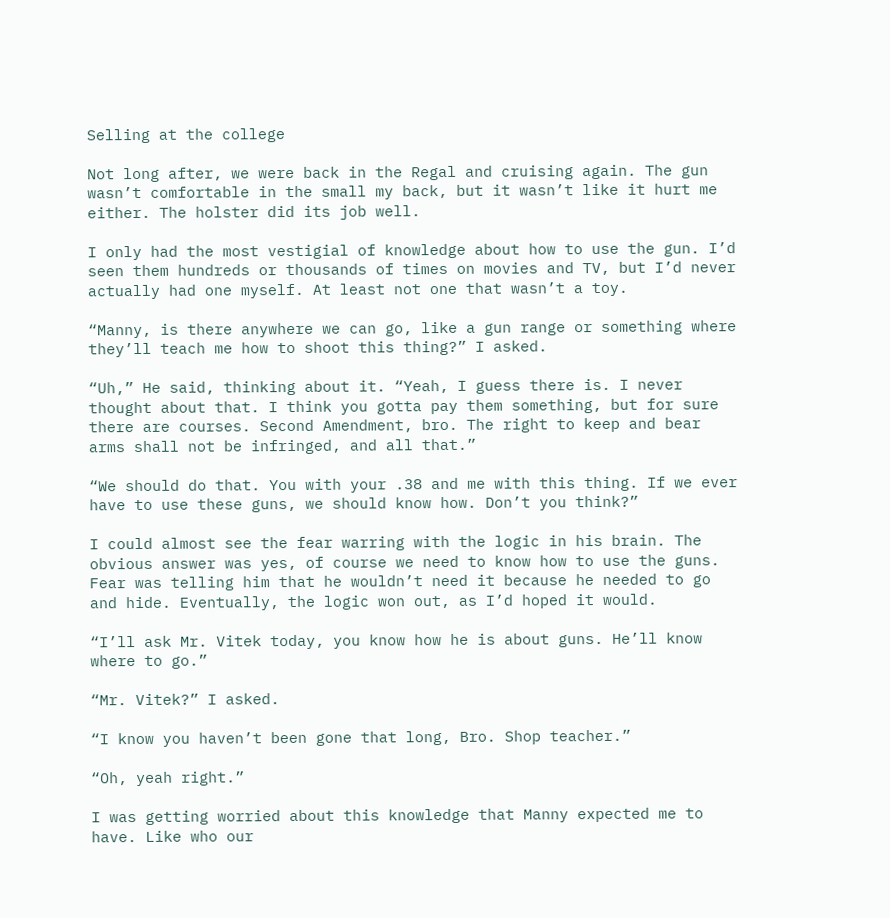Selling at the college

Not long after, we were back in the Regal and cruising again. The gun wasn’t comfortable in the small my back, but it wasn’t like it hurt me either. The holster did its job well.

I only had the most vestigial of knowledge about how to use the gun. I’d seen them hundreds or thousands of times on movies and TV, but I’d never actually had one myself. At least not one that wasn’t a toy.

“Manny, is there anywhere we can go, like a gun range or something where they’ll teach me how to shoot this thing?” I asked.

“Uh,” He said, thinking about it. “Yeah, I guess there is. I never thought about that. I think you gotta pay them something, but for sure there are courses. Second Amendment, bro. The right to keep and bear arms shall not be infringed, and all that.”

“We should do that. You with your .38 and me with this thing. If we ever have to use these guns, we should know how. Don’t you think?”

I could almost see the fear warring with the logic in his brain. The obvious answer was yes, of course we need to know how to use the guns. Fear was telling him that he wouldn’t need it because he needed to go and hide. Eventually, the logic won out, as I’d hoped it would.

“I’ll ask Mr. Vitek today, you know how he is about guns. He’ll know where to go.”

“Mr. Vitek?” I asked.

“I know you haven’t been gone that long, Bro. Shop teacher.”

“Oh, yeah right.”

I was getting worried about this knowledge that Manny expected me to have. Like who our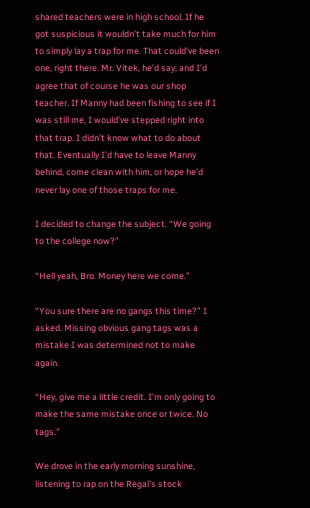shared teachers were in high school. If he got suspicious it wouldn’t take much for him to simply lay a trap for me. That could’ve been one, right there. Mr. Vitek, he’d say, and I’d agree that of course he was our shop teacher. If Manny had been fishing to see if I was still me, I would’ve stepped right into that trap. I didn’t know what to do about that. Eventually I’d have to leave Manny behind, come clean with him, or hope he’d never lay one of those traps for me.

I decided to change the subject. “We going to the college now?”

“Hell yeah, Bro. Money here we come.”

“You sure there are no gangs this time?” I asked. Missing obvious gang tags was a mistake I was determined not to make again.

“Hey, give me a little credit. I’m only going to make the same mistake once or twice. No tags.”

We drove in the early morning sunshine, listening to rap on the Regal’s stock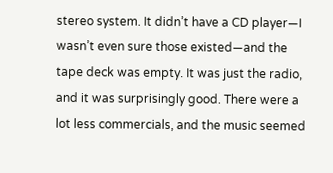stereo system. It didn’t have a CD player—I wasn’t even sure those existed—and the tape deck was empty. It was just the radio, and it was surprisingly good. There were a lot less commercials, and the music seemed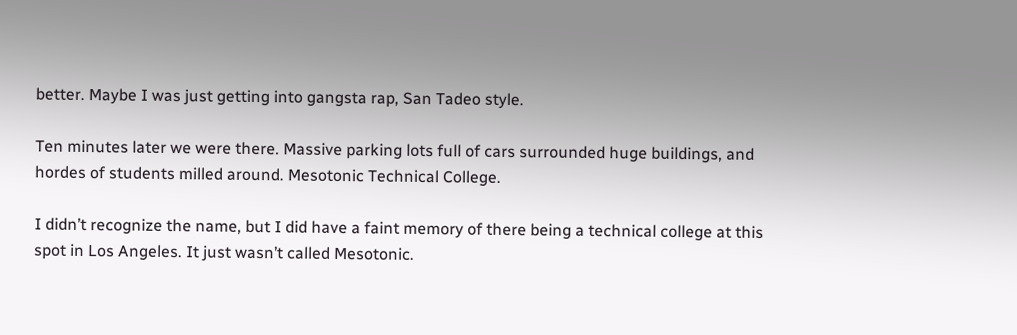better. Maybe I was just getting into gangsta rap, San Tadeo style.

Ten minutes later we were there. Massive parking lots full of cars surrounded huge buildings, and hordes of students milled around. Mesotonic Technical College.

I didn’t recognize the name, but I did have a faint memory of there being a technical college at this spot in Los Angeles. It just wasn’t called Mesotonic.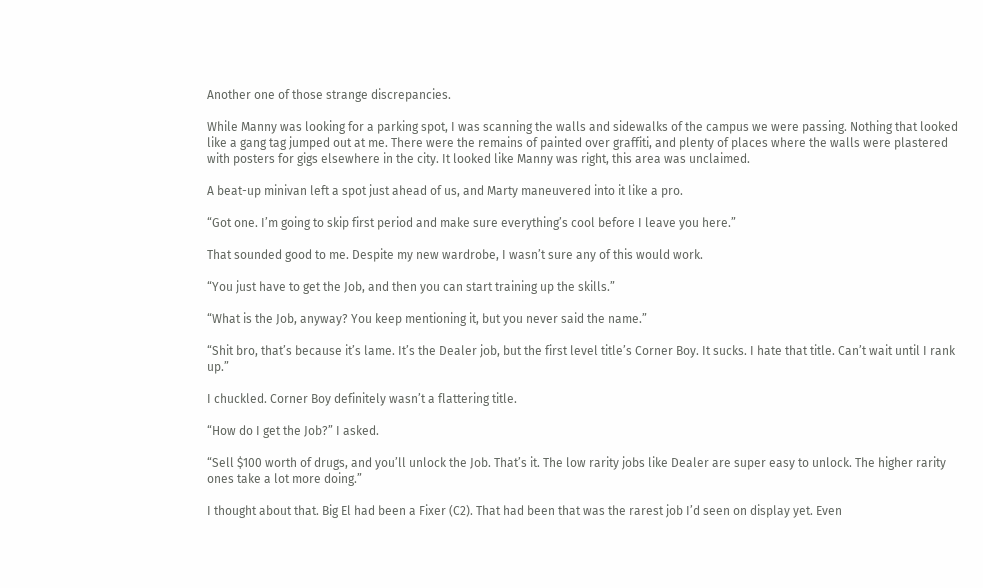Another one of those strange discrepancies.

While Manny was looking for a parking spot, I was scanning the walls and sidewalks of the campus we were passing. Nothing that looked like a gang tag jumped out at me. There were the remains of painted over graffiti, and plenty of places where the walls were plastered with posters for gigs elsewhere in the city. It looked like Manny was right, this area was unclaimed.

A beat-up minivan left a spot just ahead of us, and Marty maneuvered into it like a pro.

“Got one. I’m going to skip first period and make sure everything’s cool before I leave you here.”

That sounded good to me. Despite my new wardrobe, I wasn’t sure any of this would work.

“You just have to get the Job, and then you can start training up the skills.”

“What is the Job, anyway? You keep mentioning it, but you never said the name.”

“Shit bro, that’s because it’s lame. It’s the Dealer job, but the first level title’s Corner Boy. It sucks. I hate that title. Can’t wait until I rank up.”

I chuckled. Corner Boy definitely wasn’t a flattering title.

“How do I get the Job?” I asked.

“Sell $100 worth of drugs, and you’ll unlock the Job. That’s it. The low rarity jobs like Dealer are super easy to unlock. The higher rarity ones take a lot more doing.”

I thought about that. Big El had been a Fixer (C2). That had been that was the rarest job I’d seen on display yet. Even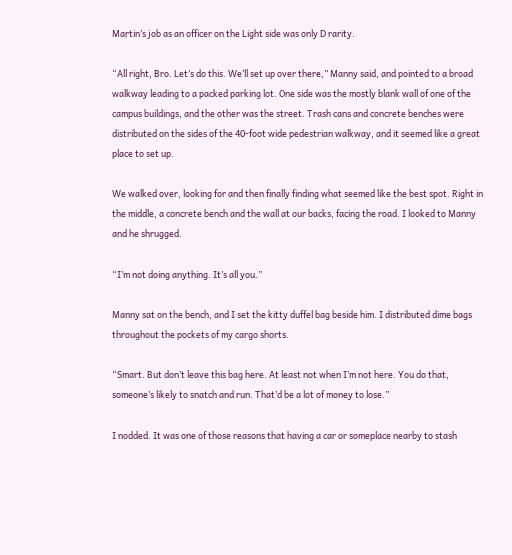Martin’s job as an officer on the Light side was only D rarity.

“All right, Bro. Let’s do this. We’ll set up over there,” Manny said, and pointed to a broad walkway leading to a packed parking lot. One side was the mostly blank wall of one of the campus buildings, and the other was the street. Trash cans and concrete benches were distributed on the sides of the 40-foot wide pedestrian walkway, and it seemed like a great place to set up.

We walked over, looking for and then finally finding what seemed like the best spot. Right in the middle, a concrete bench and the wall at our backs, facing the road. I looked to Manny and he shrugged.

“I’m not doing anything. It’s all you.”

Manny sat on the bench, and I set the kitty duffel bag beside him. I distributed dime bags throughout the pockets of my cargo shorts.

“Smart. But don’t leave this bag here. At least not when I’m not here. You do that, someone’s likely to snatch and run. That’d be a lot of money to lose.”

I nodded. It was one of those reasons that having a car or someplace nearby to stash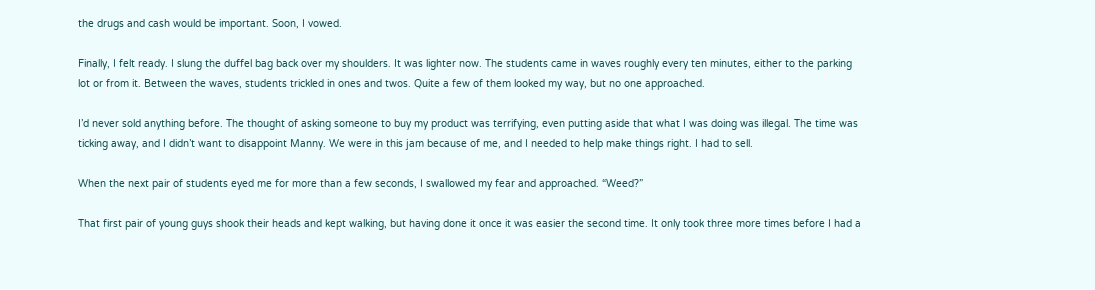the drugs and cash would be important. Soon, I vowed.

Finally, I felt ready. I slung the duffel bag back over my shoulders. It was lighter now. The students came in waves roughly every ten minutes, either to the parking lot or from it. Between the waves, students trickled in ones and twos. Quite a few of them looked my way, but no one approached.

I’d never sold anything before. The thought of asking someone to buy my product was terrifying, even putting aside that what I was doing was illegal. The time was ticking away, and I didn’t want to disappoint Manny. We were in this jam because of me, and I needed to help make things right. I had to sell.

When the next pair of students eyed me for more than a few seconds, I swallowed my fear and approached. “Weed?”

That first pair of young guys shook their heads and kept walking, but having done it once it was easier the second time. It only took three more times before I had a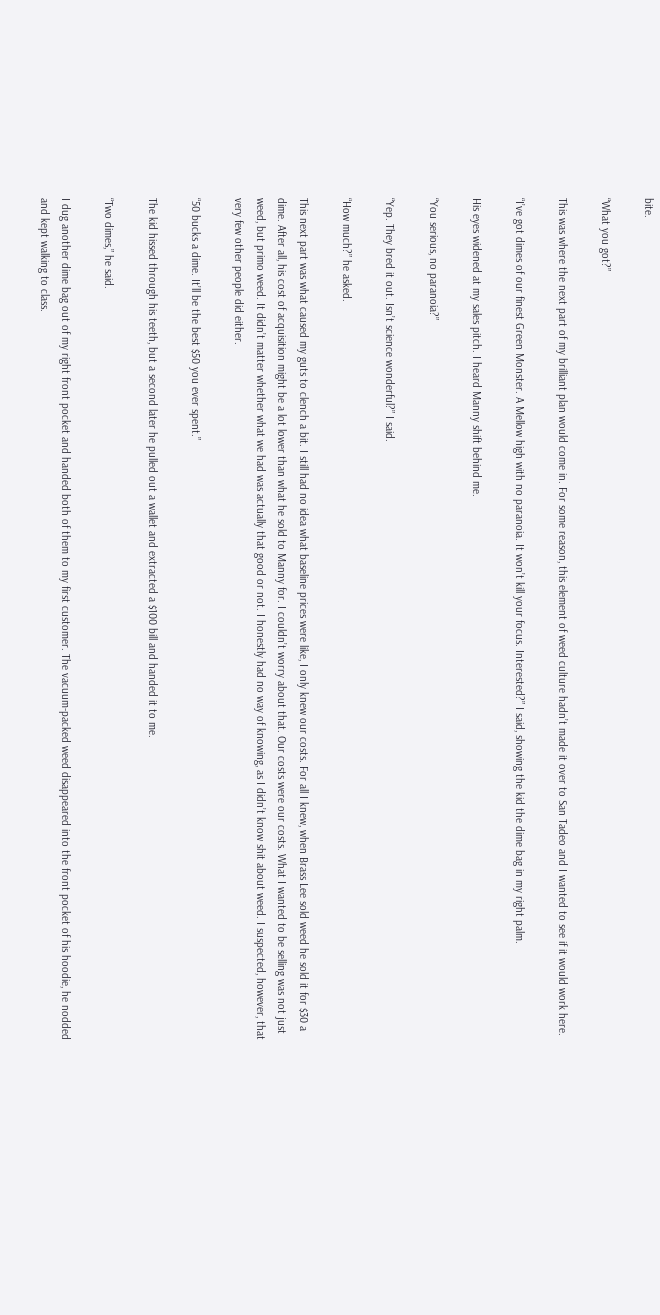bite.

“What you got?”

This was where the next part of my brilliant plan would come in. For some reason, this element of weed culture hadn’t made it over to San Tadeo and I wanted to see if it would work here.

“I’ve got dimes of our finest Green Monster. A Mellow high with no paranoia. It won’t kill your focus. Interested?” I said, showing the kid the dime bag in my right palm.

His eyes widened at my sales pitch. I heard Manny shift behind me.

“You serious, no paranoia?”

“Yep. They bred it out. Isn’t science wonderful?” I said.

“How much?” he asked.

This next part was what caused my guts to clench a bit. I still had no idea what baseline prices were like, I only knew our costs. For all I knew, when Brass Lee sold weed he sold it for $30 a dime. After all, his cost of acquisition might be a lot lower than what he sold to Manny for. I couldn’t worry about that. Our costs were our costs. What I wanted to be selling was not just weed, but primo weed. It didn’t matter whether what we had was actually that good or not. I honestly had no way of knowing, as I didn’t know shit about weed. I suspected, however, that very few other people did either.

“50 bucks a dime. It’ll be the best $50 you ever spent.”

The kid hissed through his teeth, but a second later he pulled out a wallet and extracted a $100 bill and handed it to me.

“Two dimes,” he said.

I dug another dime bag out of my right front pocket and handed both of them to my first customer. The vacuum-packed weed disappeared into the front pocket of his hoodie, he nodded and kept walking to class.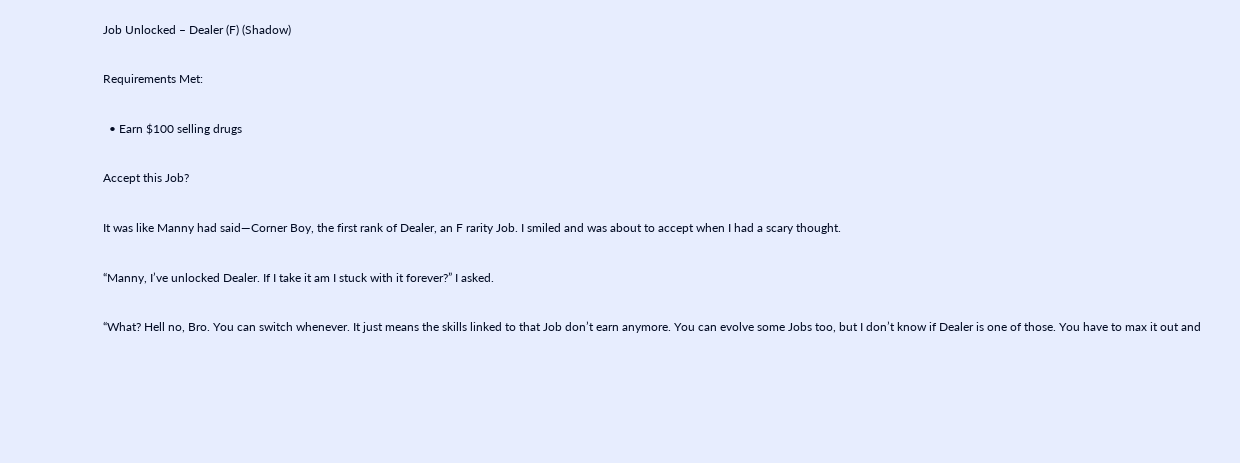Job Unlocked – Dealer (F) (Shadow)

Requirements Met:

  • Earn $100 selling drugs

Accept this Job?

It was like Manny had said—Corner Boy, the first rank of Dealer, an F rarity Job. I smiled and was about to accept when I had a scary thought.

“Manny, I’ve unlocked Dealer. If I take it am I stuck with it forever?” I asked.

“What? Hell no, Bro. You can switch whenever. It just means the skills linked to that Job don’t earn anymore. You can evolve some Jobs too, but I don’t know if Dealer is one of those. You have to max it out and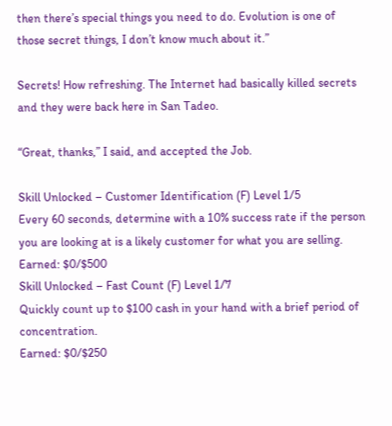then there’s special things you need to do. Evolution is one of those secret things, I don’t know much about it.”

Secrets! How refreshing. The Internet had basically killed secrets and they were back here in San Tadeo.

“Great, thanks,” I said, and accepted the Job.

Skill Unlocked – Customer Identification (F) Level 1/5
Every 60 seconds, determine with a 10% success rate if the person you are looking at is a likely customer for what you are selling.
Earned: $0/$500
Skill Unlocked – Fast Count (F) Level 1/7
Quickly count up to $100 cash in your hand with a brief period of concentration.
Earned: $0/$250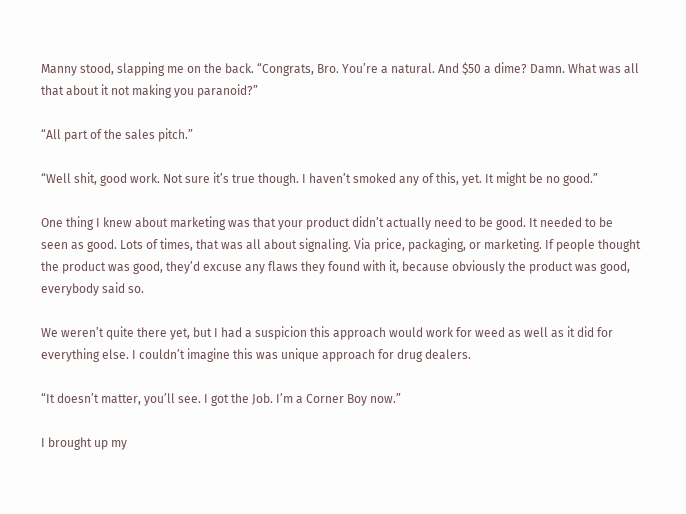Manny stood, slapping me on the back. “Congrats, Bro. You’re a natural. And $50 a dime? Damn. What was all that about it not making you paranoid?”

“All part of the sales pitch.”

“Well shit, good work. Not sure it’s true though. I haven’t smoked any of this, yet. It might be no good.”

One thing I knew about marketing was that your product didn’t actually need to be good. It needed to be seen as good. Lots of times, that was all about signaling. Via price, packaging, or marketing. If people thought the product was good, they’d excuse any flaws they found with it, because obviously the product was good, everybody said so.

We weren’t quite there yet, but I had a suspicion this approach would work for weed as well as it did for everything else. I couldn’t imagine this was unique approach for drug dealers.

“It doesn’t matter, you’ll see. I got the Job. I’m a Corner Boy now.”

I brought up my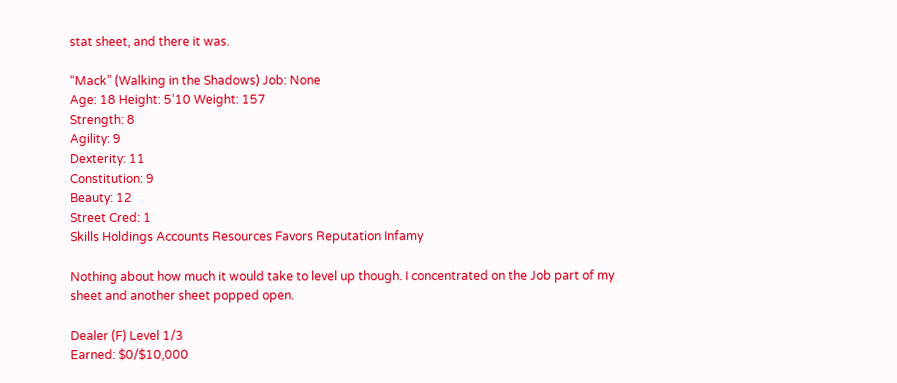stat sheet, and there it was.

“Mack” (Walking in the Shadows) Job: None
Age: 18 Height: 5’10 Weight: 157
Strength: 8
Agility: 9
Dexterity: 11
Constitution: 9
Beauty: 12
Street Cred: 1
Skills Holdings Accounts Resources Favors Reputation Infamy

Nothing about how much it would take to level up though. I concentrated on the Job part of my sheet and another sheet popped open.

Dealer (F) Level 1/3
Earned: $0/$10,000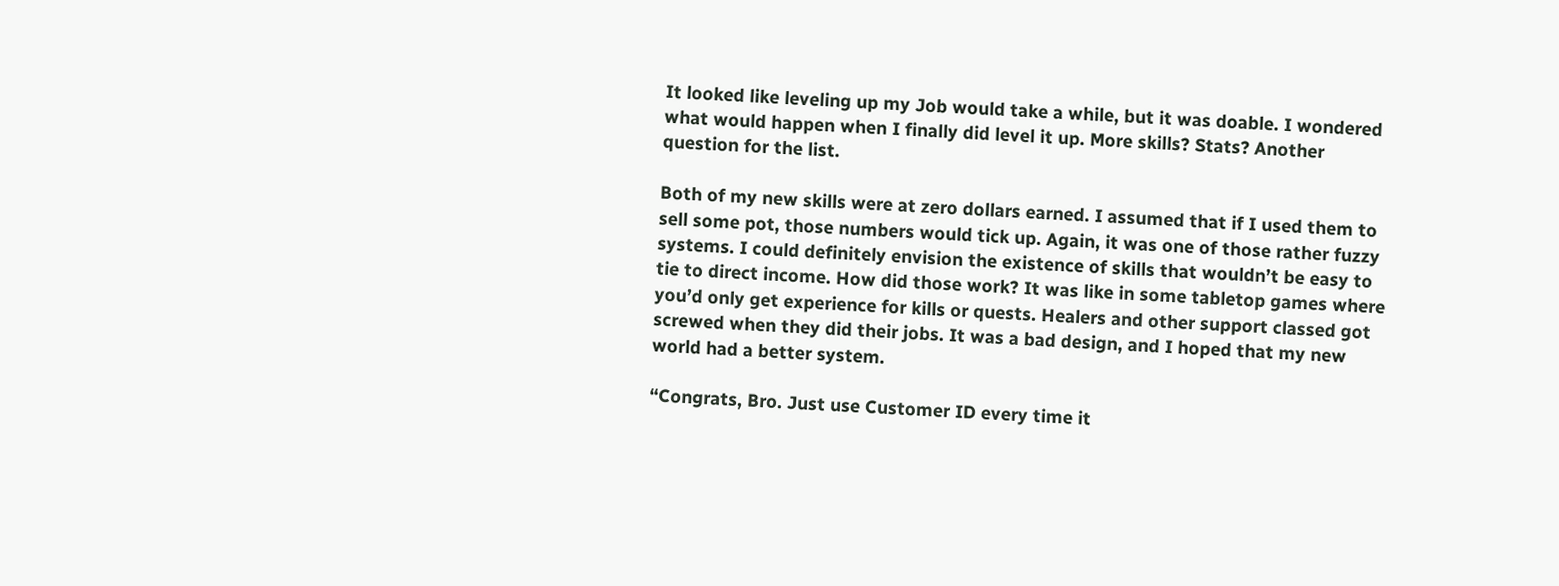It looked like leveling up my Job would take a while, but it was doable. I wondered what would happen when I finally did level it up. More skills? Stats? Another question for the list.

Both of my new skills were at zero dollars earned. I assumed that if I used them to sell some pot, those numbers would tick up. Again, it was one of those rather fuzzy systems. I could definitely envision the existence of skills that wouldn’t be easy to tie to direct income. How did those work? It was like in some tabletop games where you’d only get experience for kills or quests. Healers and other support classed got screwed when they did their jobs. It was a bad design, and I hoped that my new world had a better system.

“Congrats, Bro. Just use Customer ID every time it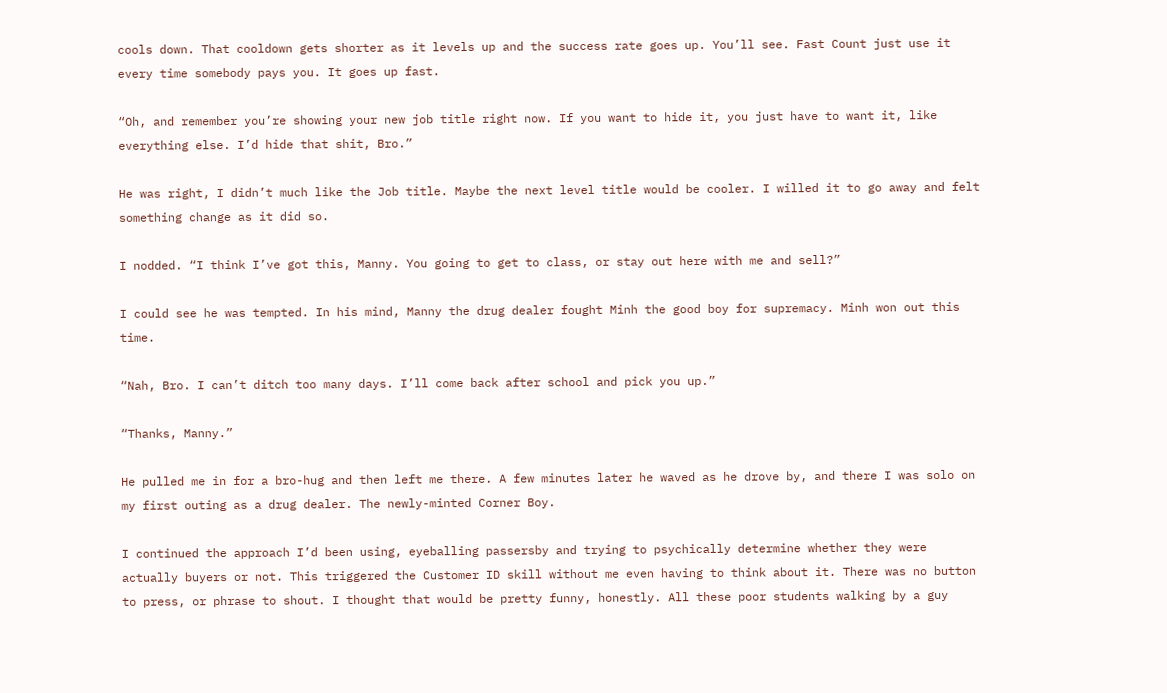cools down. That cooldown gets shorter as it levels up and the success rate goes up. You’ll see. Fast Count just use it every time somebody pays you. It goes up fast.

“Oh, and remember you’re showing your new job title right now. If you want to hide it, you just have to want it, like everything else. I’d hide that shit, Bro.”

He was right, I didn’t much like the Job title. Maybe the next level title would be cooler. I willed it to go away and felt something change as it did so.

I nodded. “I think I’ve got this, Manny. You going to get to class, or stay out here with me and sell?”

I could see he was tempted. In his mind, Manny the drug dealer fought Minh the good boy for supremacy. Minh won out this time.

“Nah, Bro. I can’t ditch too many days. I’ll come back after school and pick you up.”

“Thanks, Manny.”

He pulled me in for a bro-hug and then left me there. A few minutes later he waved as he drove by, and there I was solo on my first outing as a drug dealer. The newly-minted Corner Boy.

I continued the approach I’d been using, eyeballing passersby and trying to psychically determine whether they were actually buyers or not. This triggered the Customer ID skill without me even having to think about it. There was no button to press, or phrase to shout. I thought that would be pretty funny, honestly. All these poor students walking by a guy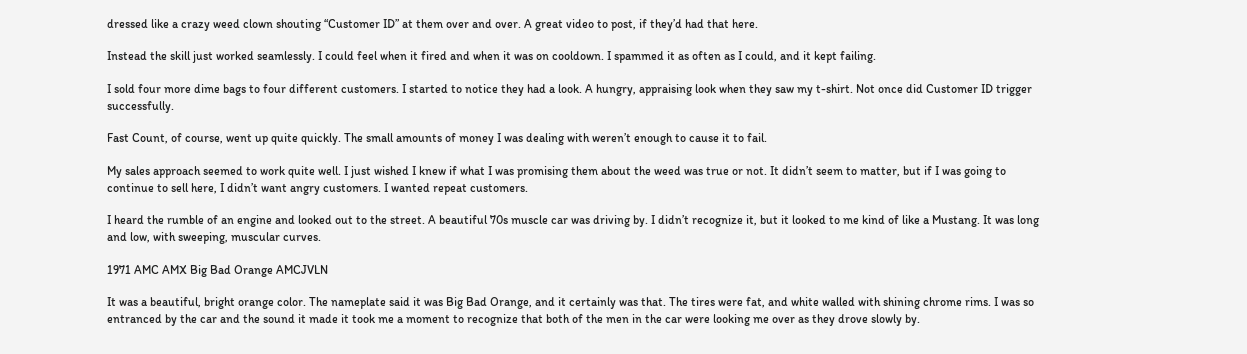dressed like a crazy weed clown shouting “Customer ID” at them over and over. A great video to post, if they’d had that here.

Instead the skill just worked seamlessly. I could feel when it fired and when it was on cooldown. I spammed it as often as I could, and it kept failing.

I sold four more dime bags to four different customers. I started to notice they had a look. A hungry, appraising look when they saw my t-shirt. Not once did Customer ID trigger successfully.

Fast Count, of course, went up quite quickly. The small amounts of money I was dealing with weren’t enough to cause it to fail.

My sales approach seemed to work quite well. I just wished I knew if what I was promising them about the weed was true or not. It didn’t seem to matter, but if I was going to continue to sell here, I didn’t want angry customers. I wanted repeat customers.

I heard the rumble of an engine and looked out to the street. A beautiful 70s muscle car was driving by. I didn’t recognize it, but it looked to me kind of like a Mustang. It was long and low, with sweeping, muscular curves.

1971 AMC AMX Big Bad Orange AMCJVLN

It was a beautiful, bright orange color. The nameplate said it was Big Bad Orange, and it certainly was that. The tires were fat, and white walled with shining chrome rims. I was so entranced by the car and the sound it made it took me a moment to recognize that both of the men in the car were looking me over as they drove slowly by.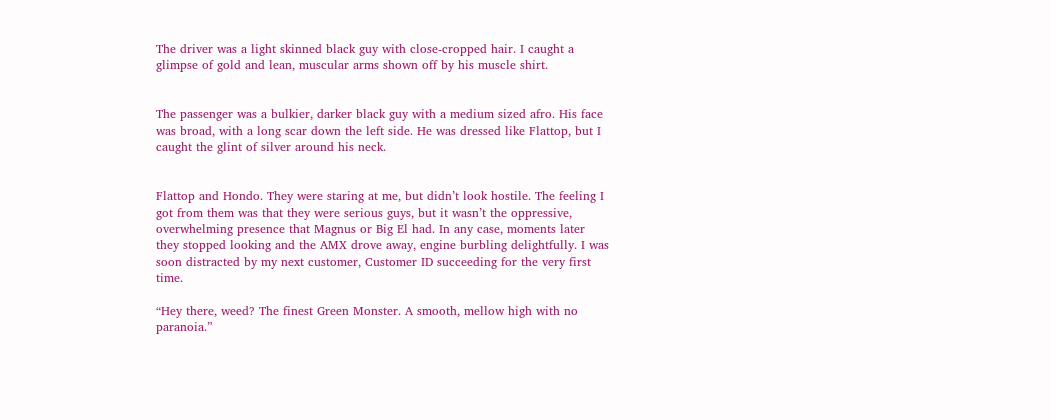The driver was a light skinned black guy with close-cropped hair. I caught a glimpse of gold and lean, muscular arms shown off by his muscle shirt.


The passenger was a bulkier, darker black guy with a medium sized afro. His face was broad, with a long scar down the left side. He was dressed like Flattop, but I caught the glint of silver around his neck.


Flattop and Hondo. They were staring at me, but didn’t look hostile. The feeling I got from them was that they were serious guys, but it wasn’t the oppressive, overwhelming presence that Magnus or Big El had. In any case, moments later they stopped looking and the AMX drove away, engine burbling delightfully. I was soon distracted by my next customer, Customer ID succeeding for the very first time.

“Hey there, weed? The finest Green Monster. A smooth, mellow high with no paranoia.”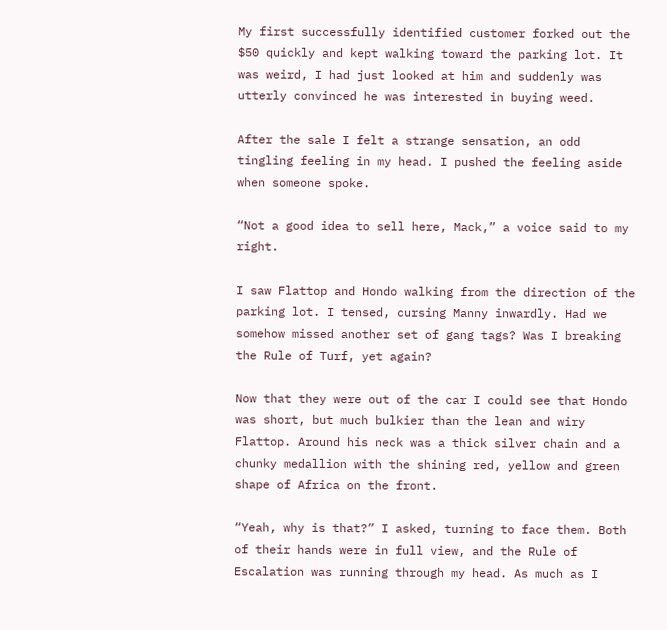My first successfully identified customer forked out the $50 quickly and kept walking toward the parking lot. It was weird, I had just looked at him and suddenly was utterly convinced he was interested in buying weed.

After the sale I felt a strange sensation, an odd tingling feeling in my head. I pushed the feeling aside when someone spoke.

“Not a good idea to sell here, Mack,” a voice said to my right.

I saw Flattop and Hondo walking from the direction of the parking lot. I tensed, cursing Manny inwardly. Had we somehow missed another set of gang tags? Was I breaking the Rule of Turf, yet again?

Now that they were out of the car I could see that Hondo was short, but much bulkier than the lean and wiry Flattop. Around his neck was a thick silver chain and a chunky medallion with the shining red, yellow and green shape of Africa on the front.

“Yeah, why is that?” I asked, turning to face them. Both of their hands were in full view, and the Rule of Escalation was running through my head. As much as I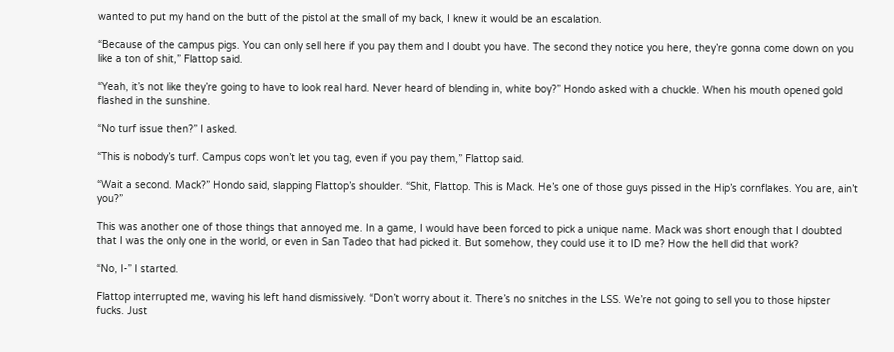wanted to put my hand on the butt of the pistol at the small of my back, I knew it would be an escalation.

“Because of the campus pigs. You can only sell here if you pay them and I doubt you have. The second they notice you here, they’re gonna come down on you like a ton of shit,” Flattop said.

“Yeah, it’s not like they’re going to have to look real hard. Never heard of blending in, white boy?” Hondo asked with a chuckle. When his mouth opened gold flashed in the sunshine.

“No turf issue then?” I asked.

“This is nobody’s turf. Campus cops won’t let you tag, even if you pay them,” Flattop said.

“Wait a second. Mack?” Hondo said, slapping Flattop’s shoulder. “Shit, Flattop. This is Mack. He’s one of those guys pissed in the Hip’s cornflakes. You are, ain’t you?”

This was another one of those things that annoyed me. In a game, I would have been forced to pick a unique name. Mack was short enough that I doubted that I was the only one in the world, or even in San Tadeo that had picked it. But somehow, they could use it to ID me? How the hell did that work?

“No, I-” I started.

Flattop interrupted me, waving his left hand dismissively. “Don’t worry about it. There’s no snitches in the LSS. We’re not going to sell you to those hipster fucks. Just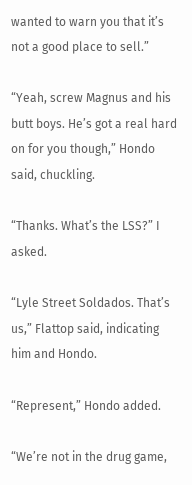wanted to warn you that it’s not a good place to sell.”

“Yeah, screw Magnus and his butt boys. He’s got a real hard on for you though,” Hondo said, chuckling.

“Thanks. What’s the LSS?” I asked.

“Lyle Street Soldados. That’s us,” Flattop said, indicating him and Hondo.

“Represent,” Hondo added.

“We’re not in the drug game,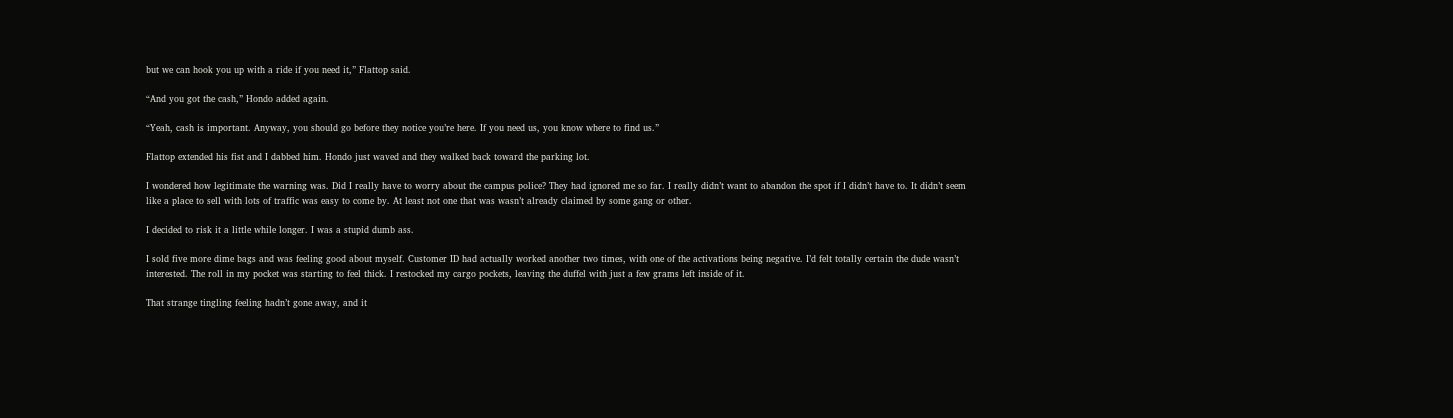but we can hook you up with a ride if you need it,” Flattop said.

“And you got the cash,” Hondo added again.

“Yeah, cash is important. Anyway, you should go before they notice you’re here. If you need us, you know where to find us.”

Flattop extended his fist and I dabbed him. Hondo just waved and they walked back toward the parking lot.

I wondered how legitimate the warning was. Did I really have to worry about the campus police? They had ignored me so far. I really didn’t want to abandon the spot if I didn’t have to. It didn’t seem like a place to sell with lots of traffic was easy to come by. At least not one that was wasn’t already claimed by some gang or other.

I decided to risk it a little while longer. I was a stupid dumb ass.

I sold five more dime bags and was feeling good about myself. Customer ID had actually worked another two times, with one of the activations being negative. I’d felt totally certain the dude wasn’t interested. The roll in my pocket was starting to feel thick. I restocked my cargo pockets, leaving the duffel with just a few grams left inside of it.

That strange tingling feeling hadn’t gone away, and it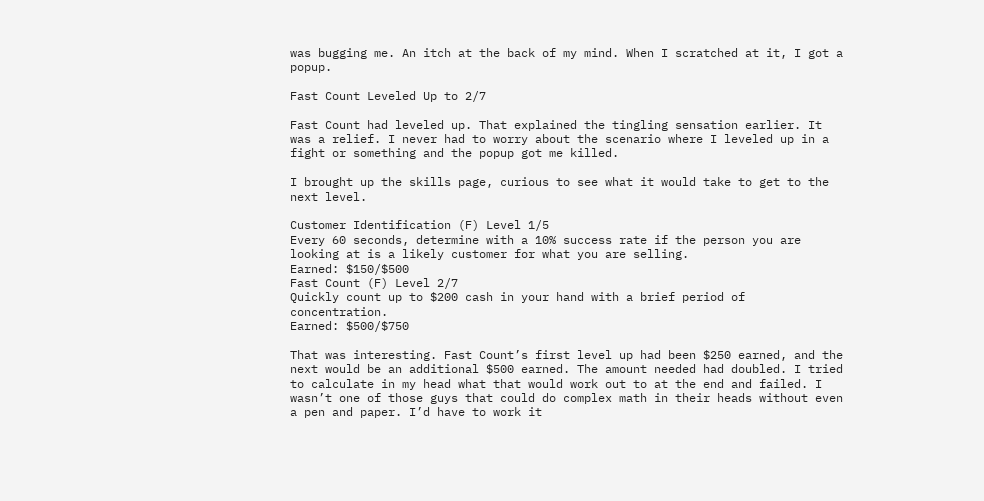was bugging me. An itch at the back of my mind. When I scratched at it, I got a popup.

Fast Count Leveled Up to 2/7

Fast Count had leveled up. That explained the tingling sensation earlier. It was a relief. I never had to worry about the scenario where I leveled up in a fight or something and the popup got me killed.

I brought up the skills page, curious to see what it would take to get to the next level.

Customer Identification (F) Level 1/5
Every 60 seconds, determine with a 10% success rate if the person you are looking at is a likely customer for what you are selling.
Earned: $150/$500
Fast Count (F) Level 2/7
Quickly count up to $200 cash in your hand with a brief period of concentration.
Earned: $500/$750

That was interesting. Fast Count’s first level up had been $250 earned, and the next would be an additional $500 earned. The amount needed had doubled. I tried to calculate in my head what that would work out to at the end and failed. I wasn’t one of those guys that could do complex math in their heads without even a pen and paper. I’d have to work it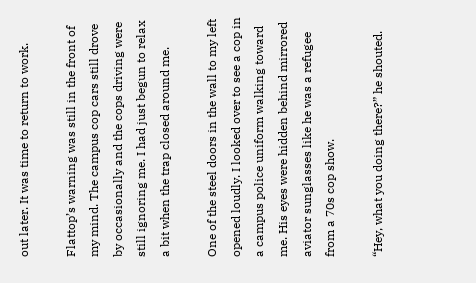out later. It was time to return to work.

Flattop’s warning was still in the front of my mind. The campus cop cars still drove by occasionally and the cops driving were still ignoring me. I had just begun to relax a bit when the trap closed around me.

One of the steel doors in the wall to my left opened loudly. I looked over to see a cop in a campus police uniform walking toward me. His eyes were hidden behind mirrored aviator sunglasses like he was a refugee from a 70s cop show.

“Hey, what you doing there?” he shouted.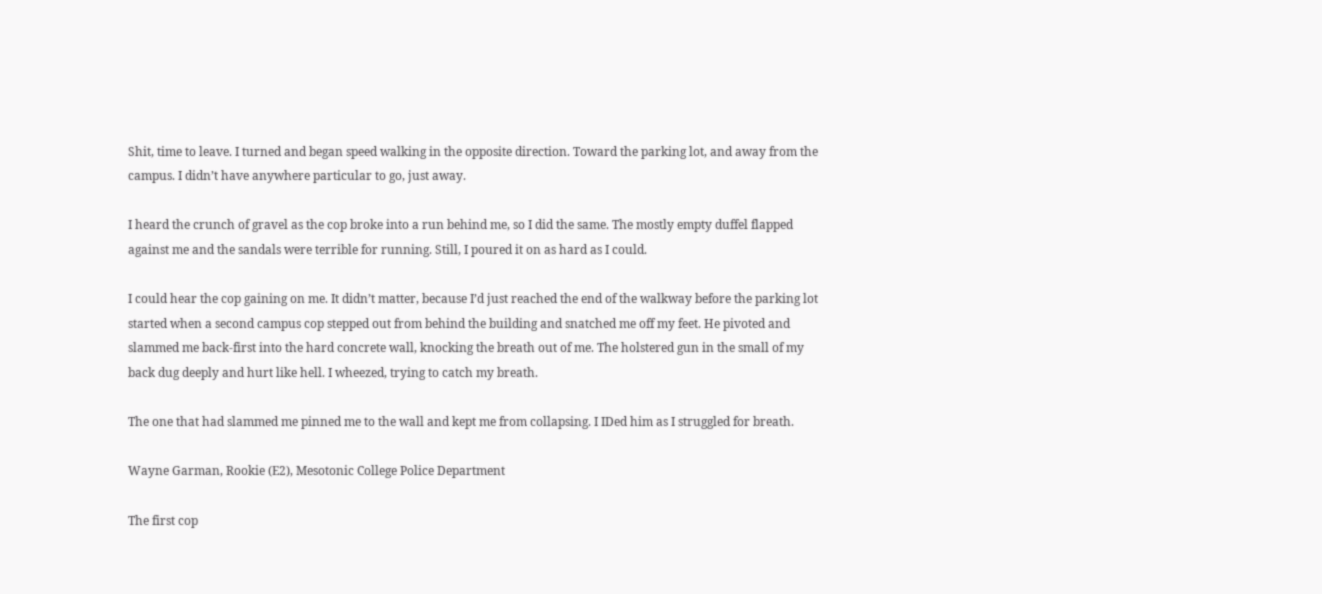Shit, time to leave. I turned and began speed walking in the opposite direction. Toward the parking lot, and away from the campus. I didn’t have anywhere particular to go, just away.

I heard the crunch of gravel as the cop broke into a run behind me, so I did the same. The mostly empty duffel flapped against me and the sandals were terrible for running. Still, I poured it on as hard as I could.

I could hear the cop gaining on me. It didn’t matter, because I’d just reached the end of the walkway before the parking lot started when a second campus cop stepped out from behind the building and snatched me off my feet. He pivoted and slammed me back-first into the hard concrete wall, knocking the breath out of me. The holstered gun in the small of my back dug deeply and hurt like hell. I wheezed, trying to catch my breath.

The one that had slammed me pinned me to the wall and kept me from collapsing. I IDed him as I struggled for breath.

Wayne Garman, Rookie (E2), Mesotonic College Police Department

The first cop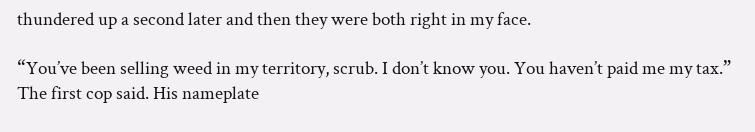thundered up a second later and then they were both right in my face.

“You’ve been selling weed in my territory, scrub. I don’t know you. You haven’t paid me my tax.” The first cop said. His nameplate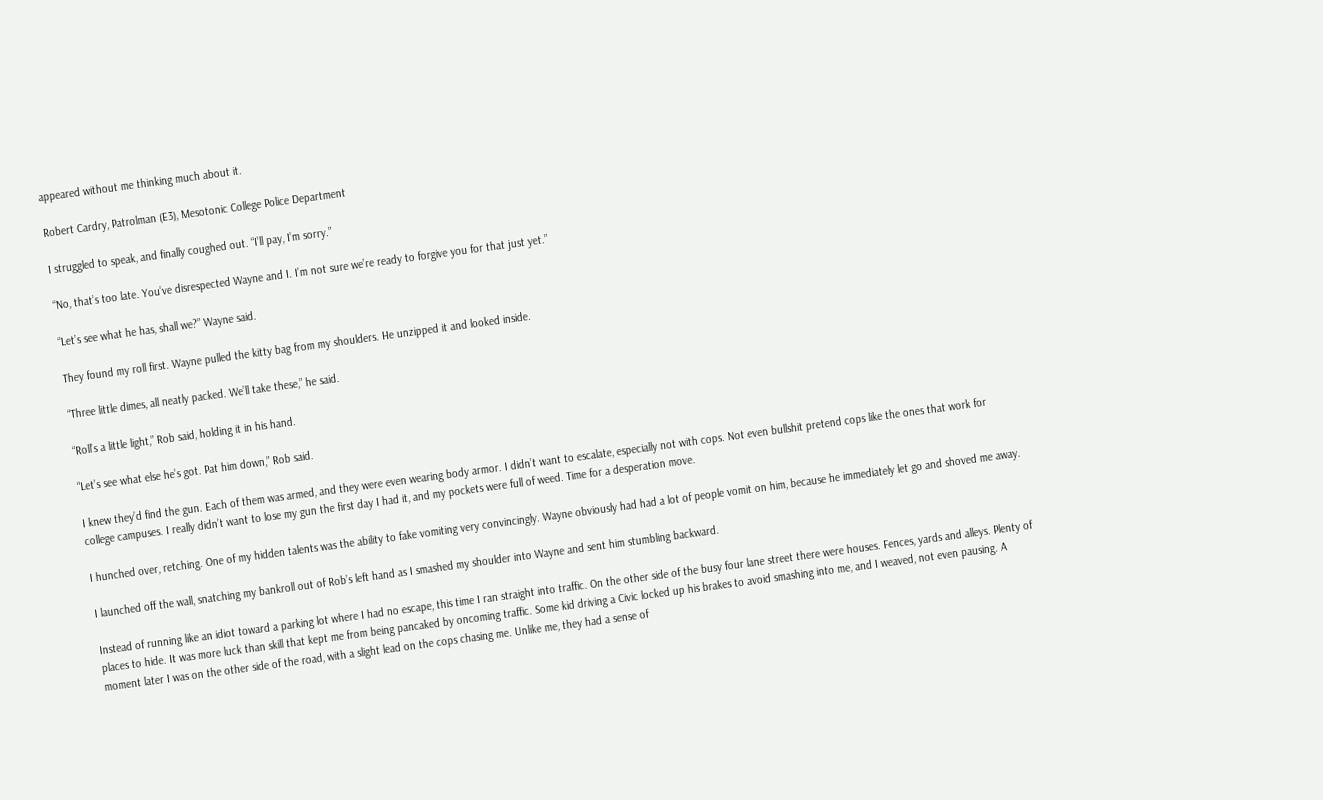appeared without me thinking much about it.

Robert Cardry, Patrolman (E3), Mesotonic College Police Department

I struggled to speak, and finally coughed out. “I’ll pay, I’m sorry.”

“No, that’s too late. You’ve disrespected Wayne and I. I’m not sure we’re ready to forgive you for that just yet.”

“Let’s see what he has, shall we?” Wayne said.

They found my roll first. Wayne pulled the kitty bag from my shoulders. He unzipped it and looked inside.

“Three little dimes, all neatly packed. We’ll take these,” he said.

“Roll’s a little light,” Rob said, holding it in his hand.

“Let’s see what else he’s got. Pat him down,” Rob said.

I knew they’d find the gun. Each of them was armed, and they were even wearing body armor. I didn’t want to escalate, especially not with cops. Not even bullshit pretend cops like the ones that work for college campuses. I really didn’t want to lose my gun the first day I had it, and my pockets were full of weed. Time for a desperation move.

I hunched over, retching. One of my hidden talents was the ability to fake vomiting very convincingly. Wayne obviously had had a lot of people vomit on him, because he immediately let go and shoved me away.

I launched off the wall, snatching my bankroll out of Rob’s left hand as I smashed my shoulder into Wayne and sent him stumbling backward.

Instead of running like an idiot toward a parking lot where I had no escape, this time I ran straight into traffic. On the other side of the busy four lane street there were houses. Fences, yards and alleys. Plenty of places to hide. It was more luck than skill that kept me from being pancaked by oncoming traffic. Some kid driving a Civic locked up his brakes to avoid smashing into me, and I weaved, not even pausing. A moment later I was on the other side of the road, with a slight lead on the cops chasing me. Unlike me, they had a sense of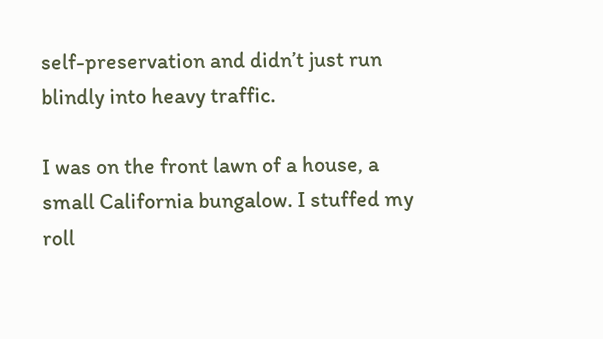self-preservation and didn’t just run blindly into heavy traffic.

I was on the front lawn of a house, a small California bungalow. I stuffed my roll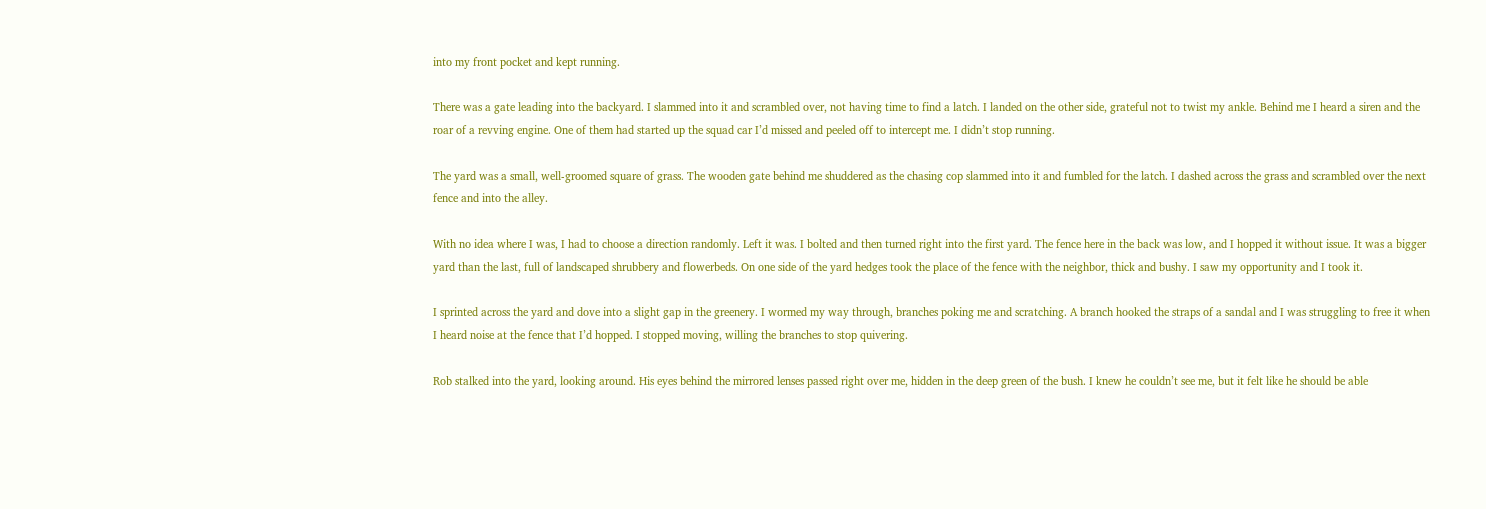into my front pocket and kept running.

There was a gate leading into the backyard. I slammed into it and scrambled over, not having time to find a latch. I landed on the other side, grateful not to twist my ankle. Behind me I heard a siren and the roar of a revving engine. One of them had started up the squad car I’d missed and peeled off to intercept me. I didn’t stop running.

The yard was a small, well-groomed square of grass. The wooden gate behind me shuddered as the chasing cop slammed into it and fumbled for the latch. I dashed across the grass and scrambled over the next fence and into the alley.

With no idea where I was, I had to choose a direction randomly. Left it was. I bolted and then turned right into the first yard. The fence here in the back was low, and I hopped it without issue. It was a bigger yard than the last, full of landscaped shrubbery and flowerbeds. On one side of the yard hedges took the place of the fence with the neighbor, thick and bushy. I saw my opportunity and I took it.

I sprinted across the yard and dove into a slight gap in the greenery. I wormed my way through, branches poking me and scratching. A branch hooked the straps of a sandal and I was struggling to free it when I heard noise at the fence that I’d hopped. I stopped moving, willing the branches to stop quivering.

Rob stalked into the yard, looking around. His eyes behind the mirrored lenses passed right over me, hidden in the deep green of the bush. I knew he couldn’t see me, but it felt like he should be able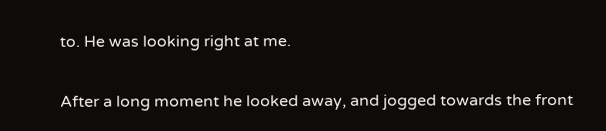to. He was looking right at me.

After a long moment he looked away, and jogged towards the front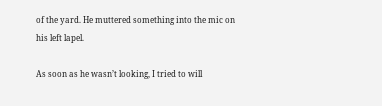of the yard. He muttered something into the mic on his left lapel.

As soon as he wasn’t looking, I tried to will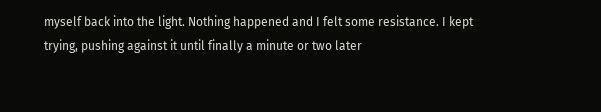myself back into the light. Nothing happened and I felt some resistance. I kept trying, pushing against it until finally a minute or two later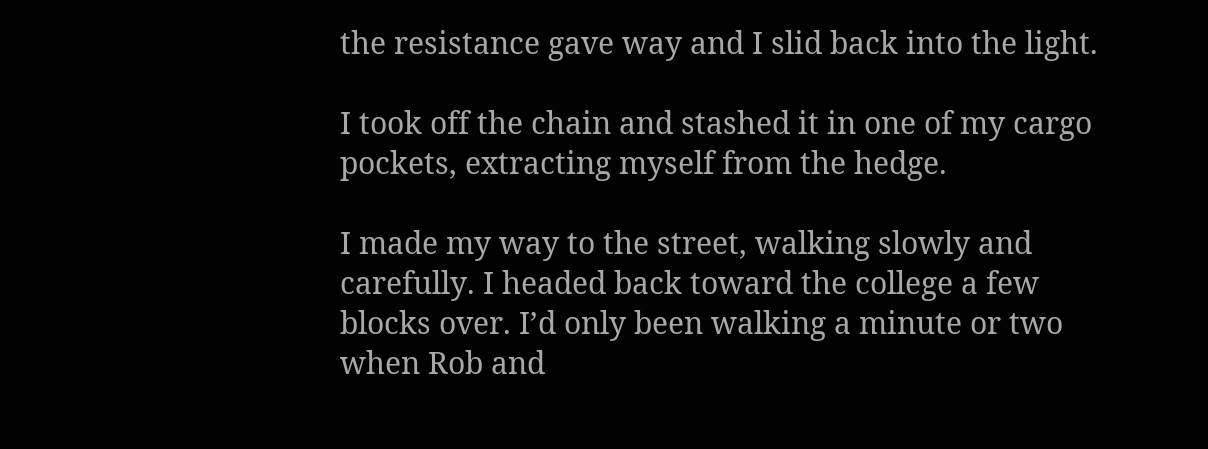the resistance gave way and I slid back into the light.

I took off the chain and stashed it in one of my cargo pockets, extracting myself from the hedge.

I made my way to the street, walking slowly and carefully. I headed back toward the college a few blocks over. I’d only been walking a minute or two when Rob and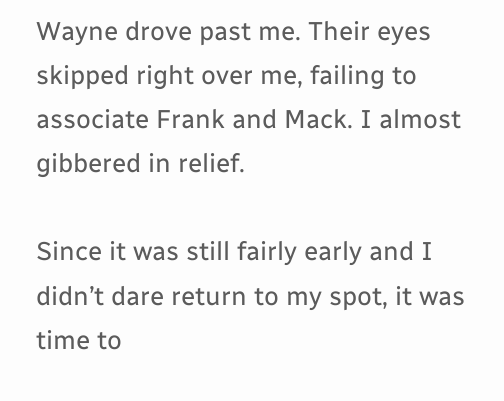Wayne drove past me. Their eyes skipped right over me, failing to associate Frank and Mack. I almost gibbered in relief.

Since it was still fairly early and I didn’t dare return to my spot, it was time to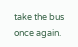take the bus once again.